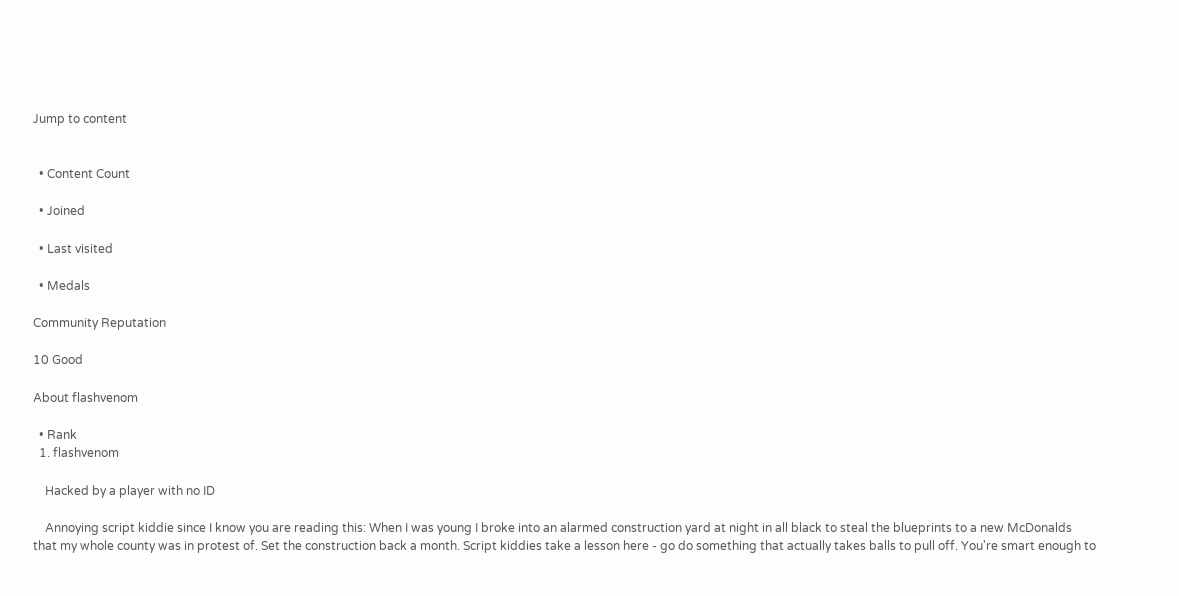Jump to content


  • Content Count

  • Joined

  • Last visited

  • Medals

Community Reputation

10 Good

About flashvenom

  • Rank
  1. flashvenom

    Hacked by a player with no ID

    Annoying script kiddie since I know you are reading this: When I was young I broke into an alarmed construction yard at night in all black to steal the blueprints to a new McDonalds that my whole county was in protest of. Set the construction back a month. Script kiddies take a lesson here - go do something that actually takes balls to pull off. You're smart enough to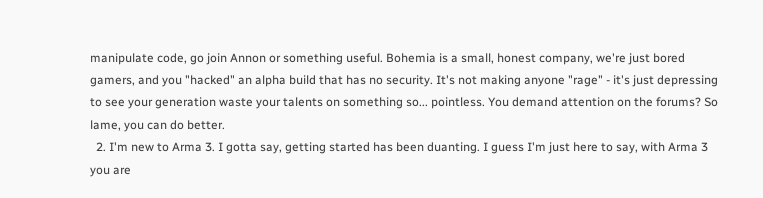manipulate code, go join Annon or something useful. Bohemia is a small, honest company, we're just bored gamers, and you "hacked" an alpha build that has no security. It's not making anyone "rage" - it's just depressing to see your generation waste your talents on something so... pointless. You demand attention on the forums? So lame, you can do better.
  2. I'm new to Arma 3. I gotta say, getting started has been duanting. I guess I'm just here to say, with Arma 3 you are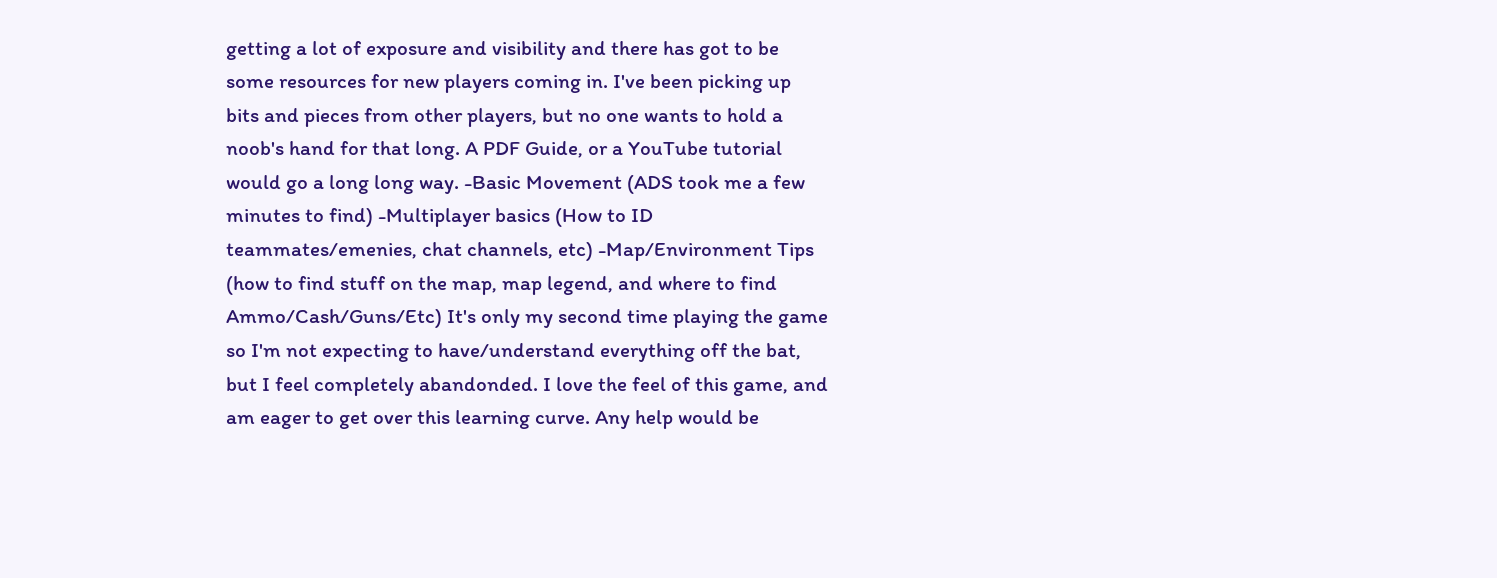getting a lot of exposure and visibility and there has got to be some resources for new players coming in. I've been picking up bits and pieces from other players, but no one wants to hold a noob's hand for that long. A PDF Guide, or a YouTube tutorial would go a long long way. -Basic Movement (ADS took me a few minutes to find) -Multiplayer basics (How to ID teammates/emenies, chat channels, etc) -Map/Environment Tips (how to find stuff on the map, map legend, and where to find Ammo/Cash/Guns/Etc) It's only my second time playing the game so I'm not expecting to have/understand everything off the bat, but I feel completely abandonded. I love the feel of this game, and am eager to get over this learning curve. Any help would be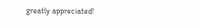greatly appreciated!